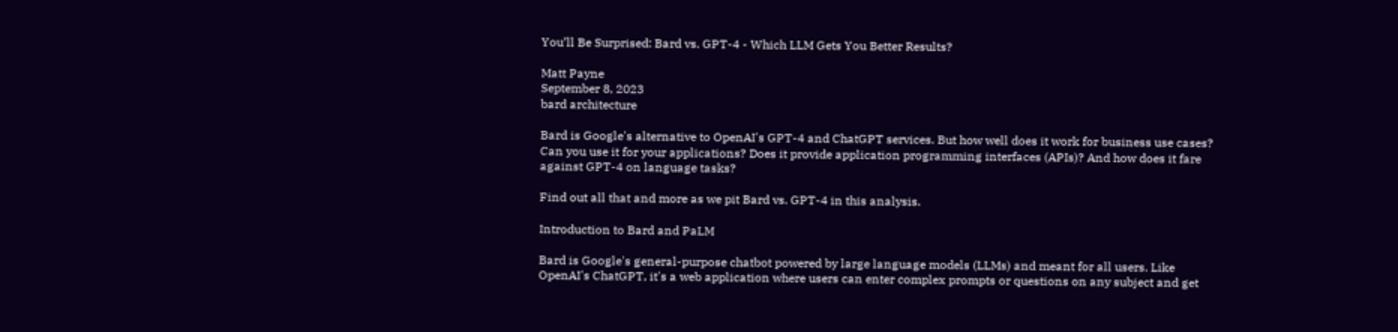You’ll Be Surprised: Bard vs. GPT-4 - Which LLM Gets You Better Results?

Matt Payne
September 8, 2023
bard architecture

Bard is Google's alternative to OpenAI's GPT-4 and ChatGPT services. But how well does it work for business use cases? Can you use it for your applications? Does it provide application programming interfaces (APIs)? And how does it fare against GPT-4 on language tasks?

Find out all that and more as we pit Bard vs. GPT-4 in this analysis.

Introduction to Bard and PaLM

Bard is Google's general-purpose chatbot powered by large language models (LLMs) and meant for all users. Like OpenAI's ChatGPT, it's a web application where users can enter complex prompts or questions on any subject and get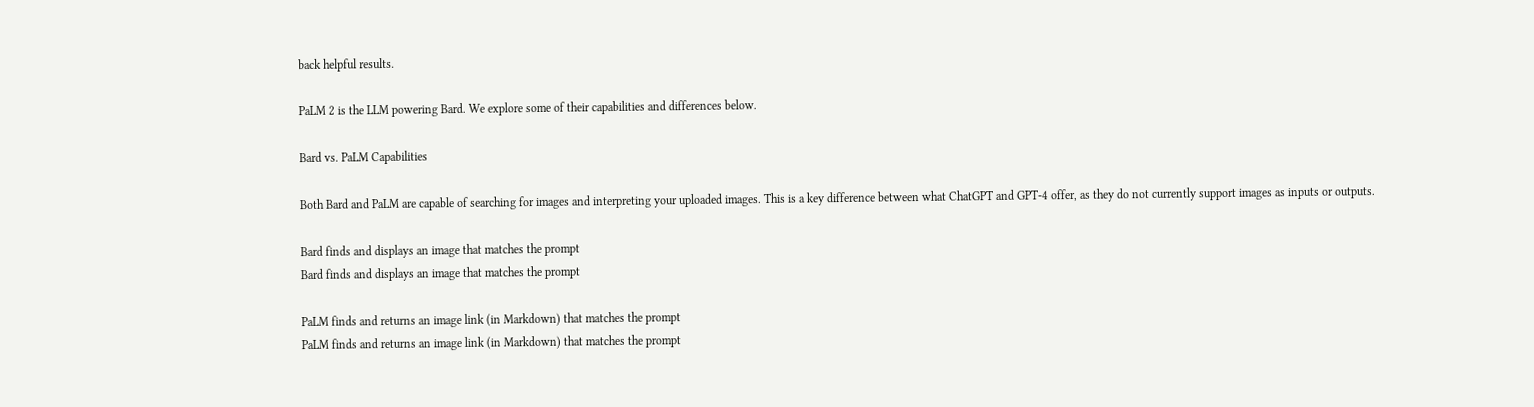back helpful results.

PaLM 2 is the LLM powering Bard. We explore some of their capabilities and differences below.

Bard vs. PaLM Capabilities

Both Bard and PaLM are capable of searching for images and interpreting your uploaded images. This is a key difference between what ChatGPT and GPT-4 offer, as they do not currently support images as inputs or outputs.

Bard finds and displays an image that matches the prompt
Bard finds and displays an image that matches the prompt

PaLM finds and returns an image link (in Markdown) that matches the prompt
PaLM finds and returns an image link (in Markdown) that matches the prompt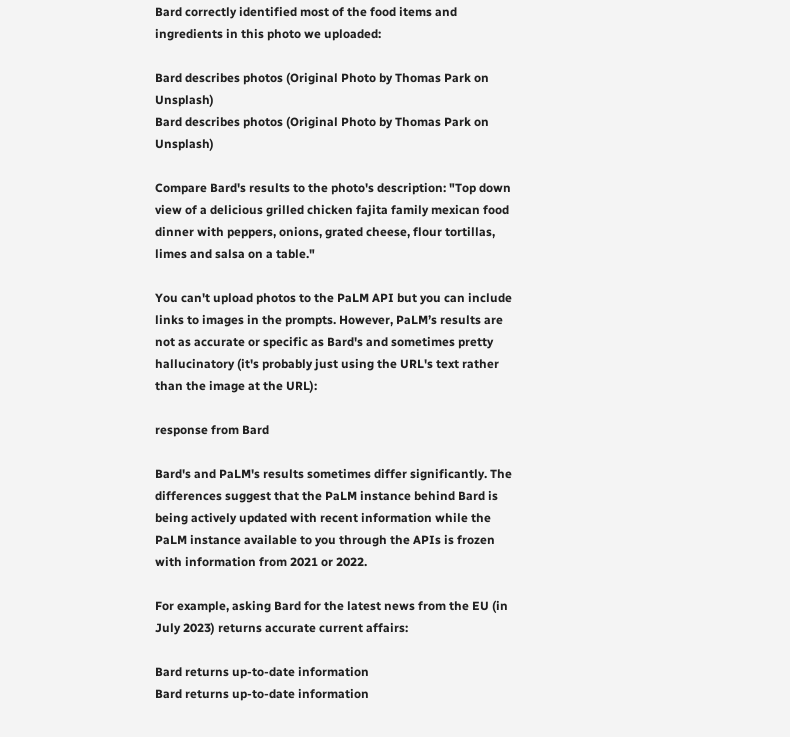Bard correctly identified most of the food items and ingredients in this photo we uploaded:

Bard describes photos (Original Photo by Thomas Park on Unsplash)
Bard describes photos (Original Photo by Thomas Park on Unsplash)

Compare Bard's results to the photo's description: "Top down view of a delicious grilled chicken fajita family mexican food dinner with peppers, onions, grated cheese, flour tortillas, limes and salsa on a table."

You can't upload photos to the PaLM API but you can include links to images in the prompts. However, PaLM’s results are not as accurate or specific as Bard's and sometimes pretty hallucinatory (it's probably just using the URL's text rather than the image at the URL):

response from Bard

Bard's and PaLM's results sometimes differ significantly. The differences suggest that the PaLM instance behind Bard is being actively updated with recent information while the PaLM instance available to you through the APIs is frozen with information from 2021 or 2022.

For example, asking Bard for the latest news from the EU (in July 2023) returns accurate current affairs:

Bard returns up-to-date information
Bard returns up-to-date information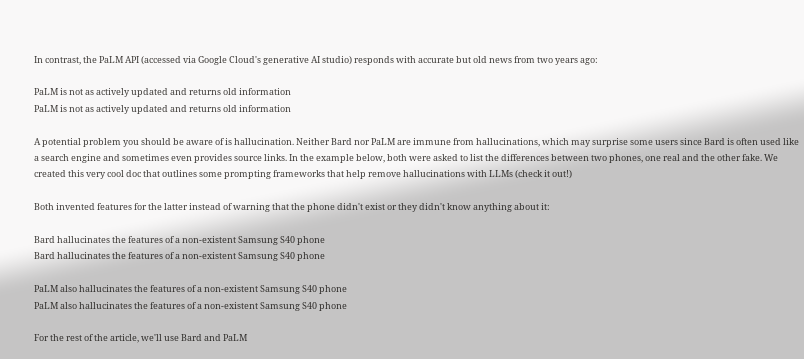In contrast, the PaLM API (accessed via Google Cloud's generative AI studio) responds with accurate but old news from two years ago:

PaLM is not as actively updated and returns old information
PaLM is not as actively updated and returns old information

A potential problem you should be aware of is hallucination. Neither Bard nor PaLM are immune from hallucinations, which may surprise some users since Bard is often used like a search engine and sometimes even provides source links. In the example below, both were asked to list the differences between two phones, one real and the other fake. We created this very cool doc that outlines some prompting frameworks that help remove hallucinations with LLMs (check it out!)

Both invented features for the latter instead of warning that the phone didn't exist or they didn't know anything about it:

Bard hallucinates the features of a non-existent Samsung S40 phone
Bard hallucinates the features of a non-existent Samsung S40 phone

PaLM also hallucinates the features of a non-existent Samsung S40 phone
PaLM also hallucinates the features of a non-existent Samsung S40 phone

For the rest of the article, we'll use Bard and PaLM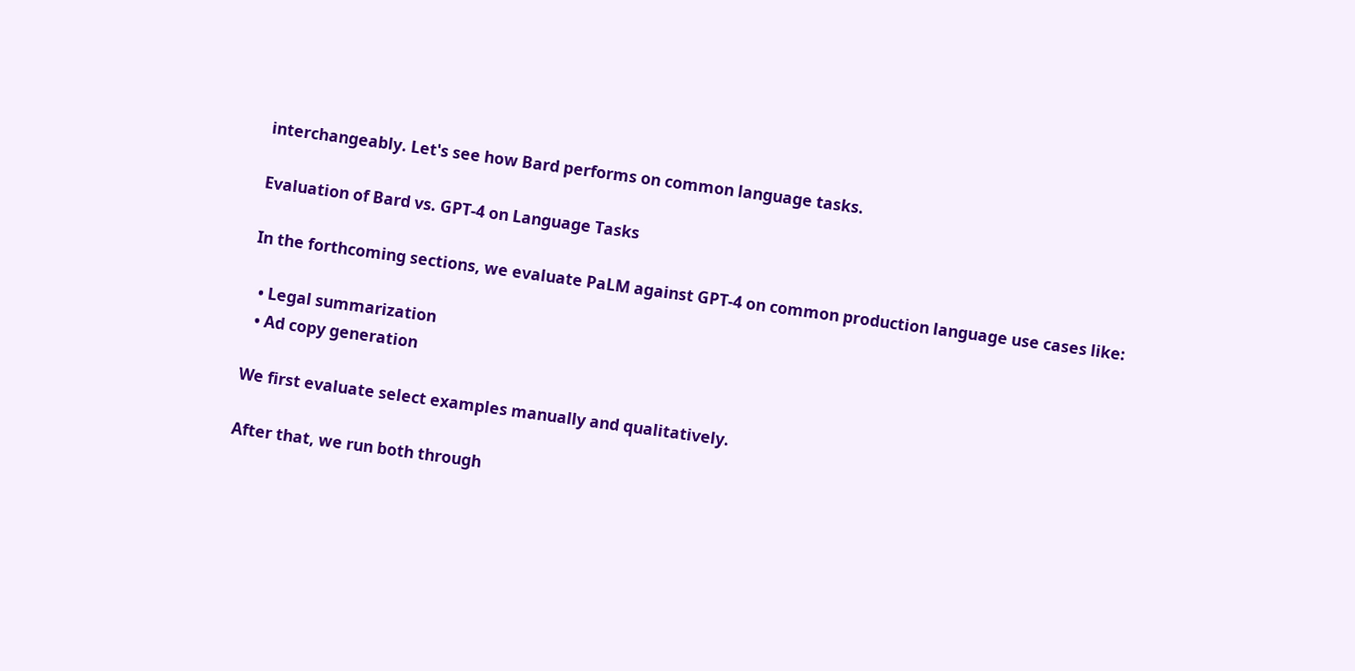interchangeably. Let's see how Bard performs on common language tasks.

Evaluation of Bard vs. GPT-4 on Language Tasks

In the forthcoming sections, we evaluate PaLM against GPT-4 on common production language use cases like:

  • Legal summarization
  • Ad copy generation

We first evaluate select examples manually and qualitatively.

After that, we run both through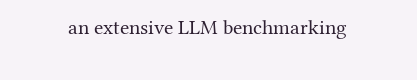an extensive LLM benchmarking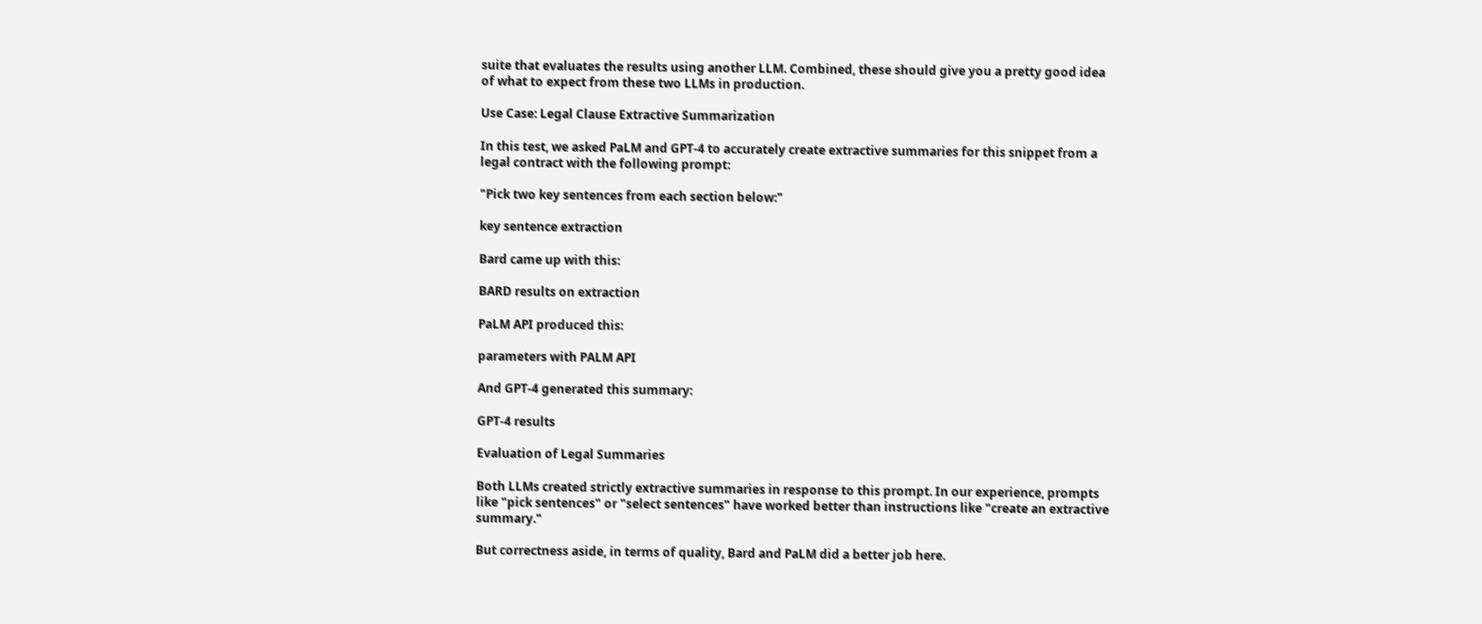suite that evaluates the results using another LLM. Combined, these should give you a pretty good idea of what to expect from these two LLMs in production.

Use Case: Legal Clause Extractive Summarization

In this test, we asked PaLM and GPT-4 to accurately create extractive summaries for this snippet from a legal contract with the following prompt:

"Pick two key sentences from each section below:"

key sentence extraction

Bard came up with this:

BARD results on extraction

PaLM API produced this:

parameters with PALM API

And GPT-4 generated this summary:

GPT-4 results

Evaluation of Legal Summaries

Both LLMs created strictly extractive summaries in response to this prompt. In our experience, prompts like "pick sentences" or "select sentences" have worked better than instructions like "create an extractive summary."

But correctness aside, in terms of quality, Bard and PaLM did a better job here.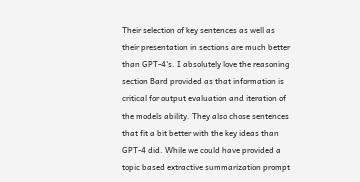Their selection of key sentences as well as their presentation in sections are much better than GPT-4's. I absolutely love the reasoning section Bard provided as that information is critical for output evaluation and iteration of the models ability. They also chose sentences that fit a bit better with the key ideas than GPT-4 did. While we could have provided a topic based extractive summarization prompt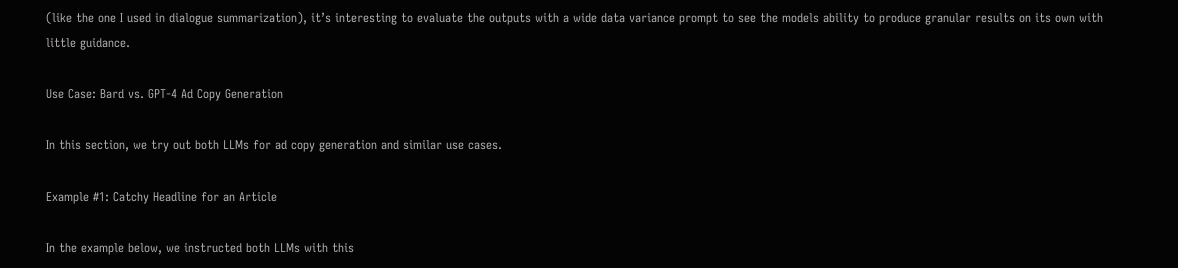(like the one I used in dialogue summarization), it’s interesting to evaluate the outputs with a wide data variance prompt to see the models ability to produce granular results on its own with little guidance.

Use Case: Bard vs. GPT-4 Ad Copy Generation

In this section, we try out both LLMs for ad copy generation and similar use cases.

Example #1: Catchy Headline for an Article

In the example below, we instructed both LLMs with this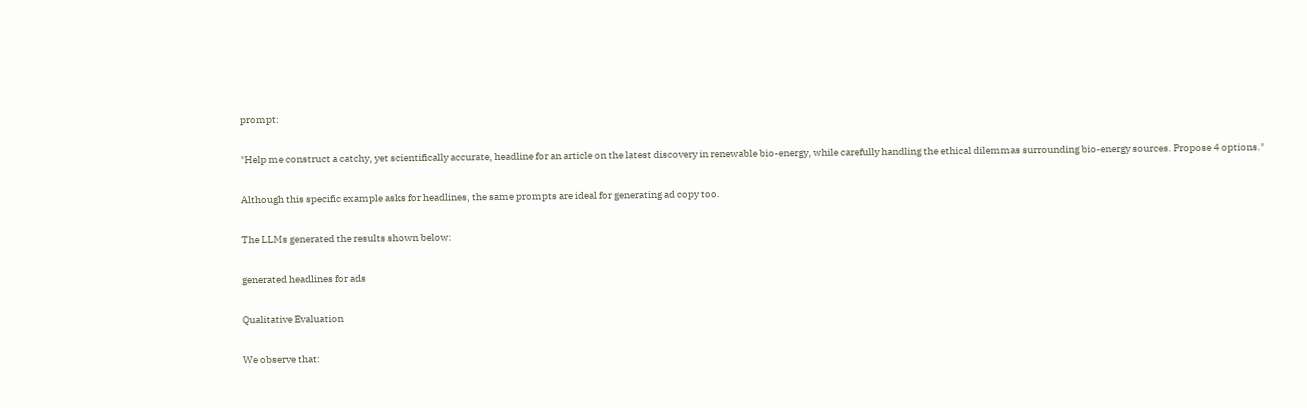prompt:

"Help me construct a catchy, yet scientifically accurate, headline for an article on the latest discovery in renewable bio-energy, while carefully handling the ethical dilemmas surrounding bio-energy sources. Propose 4 options."

Although this specific example asks for headlines, the same prompts are ideal for generating ad copy too.

The LLMs generated the results shown below:

generated headlines for ads

Qualitative Evaluation

We observe that: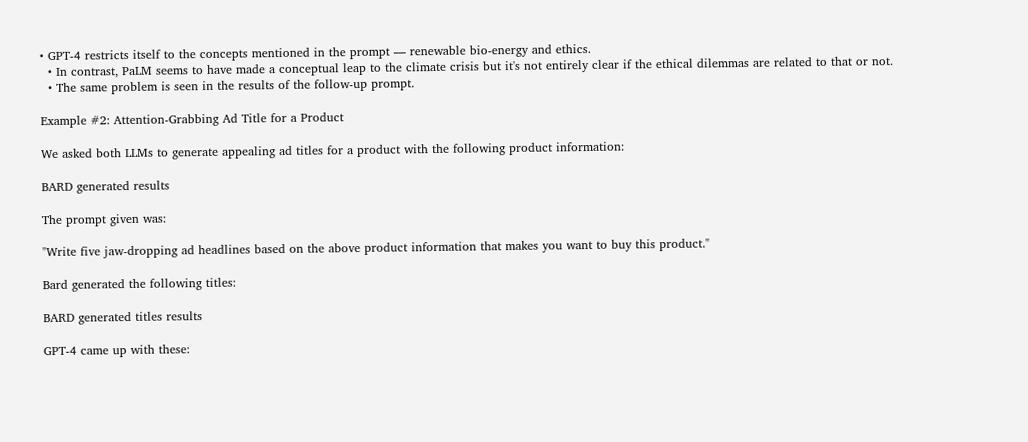• GPT-4 restricts itself to the concepts mentioned in the prompt — renewable bio-energy and ethics.
  • In contrast, PaLM seems to have made a conceptual leap to the climate crisis but it's not entirely clear if the ethical dilemmas are related to that or not.
  • The same problem is seen in the results of the follow-up prompt.

Example #2: Attention-Grabbing Ad Title for a Product

We asked both LLMs to generate appealing ad titles for a product with the following product information:

BARD generated results

The prompt given was:

"Write five jaw-dropping ad headlines based on the above product information that makes you want to buy this product."

Bard generated the following titles:

BARD generated titles results

GPT-4 came up with these: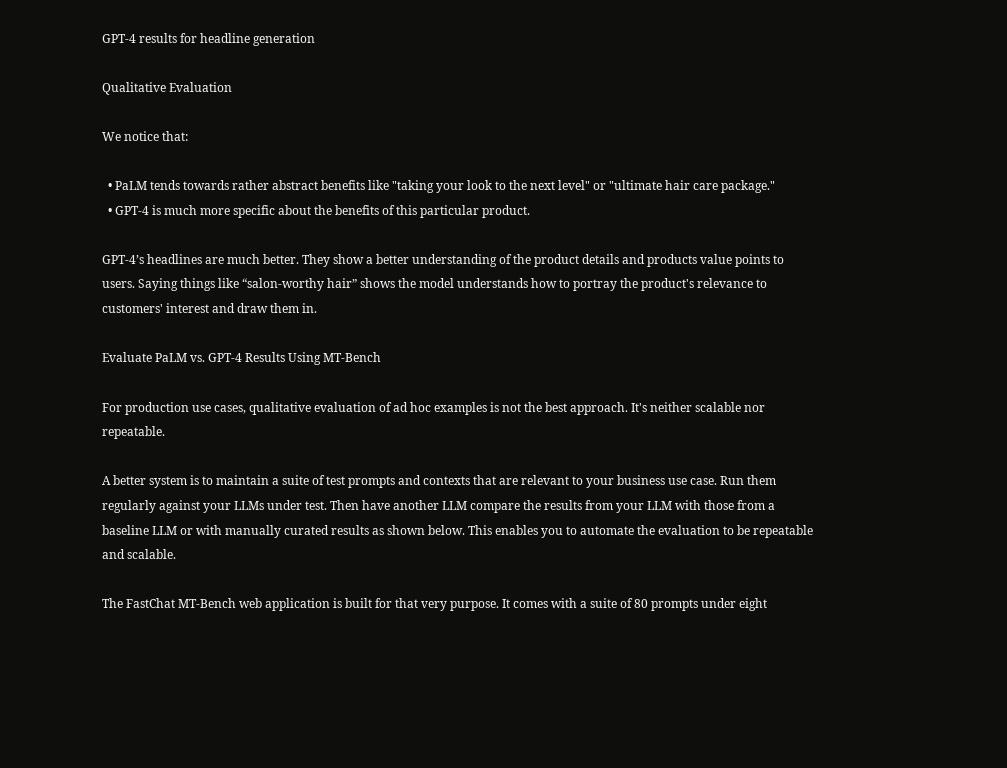GPT-4 results for headline generation

Qualitative Evaluation

We notice that:

  • PaLM tends towards rather abstract benefits like "taking your look to the next level" or "ultimate hair care package."
  • GPT-4 is much more specific about the benefits of this particular product.

GPT-4’s headlines are much better. They show a better understanding of the product details and products value points to users. Saying things like “salon-worthy hair” shows the model understands how to portray the product's relevance to customers' interest and draw them in.

Evaluate PaLM vs. GPT-4 Results Using MT-Bench

For production use cases, qualitative evaluation of ad hoc examples is not the best approach. It's neither scalable nor repeatable.

A better system is to maintain a suite of test prompts and contexts that are relevant to your business use case. Run them regularly against your LLMs under test. Then have another LLM compare the results from your LLM with those from a baseline LLM or with manually curated results as shown below. This enables you to automate the evaluation to be repeatable and scalable.

The FastChat MT-Bench web application is built for that very purpose. It comes with a suite of 80 prompts under eight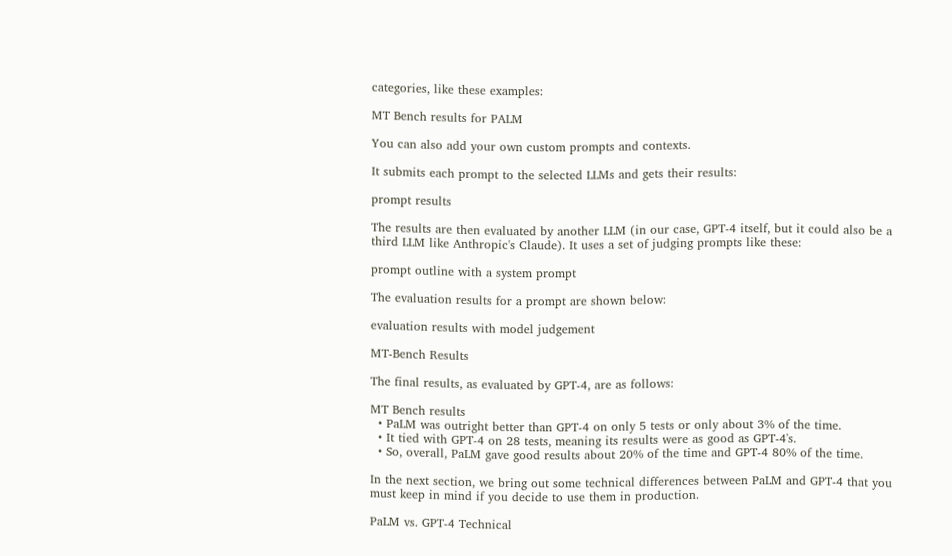categories, like these examples:

MT Bench results for PALM

You can also add your own custom prompts and contexts.

It submits each prompt to the selected LLMs and gets their results:

prompt results

The results are then evaluated by another LLM (in our case, GPT-4 itself, but it could also be a third LLM like Anthropic's Claude). It uses a set of judging prompts like these:

prompt outline with a system prompt

The evaluation results for a prompt are shown below:

evaluation results with model judgement

MT-Bench Results

The final results, as evaluated by GPT-4, are as follows:

MT Bench results
  • PaLM was outright better than GPT-4 on only 5 tests or only about 3% of the time.
  • It tied with GPT-4 on 28 tests, meaning its results were as good as GPT-4's.
  • So, overall, PaLM gave good results about 20% of the time and GPT-4 80% of the time.

In the next section, we bring out some technical differences between PaLM and GPT-4 that you must keep in mind if you decide to use them in production.

PaLM vs. GPT-4 Technical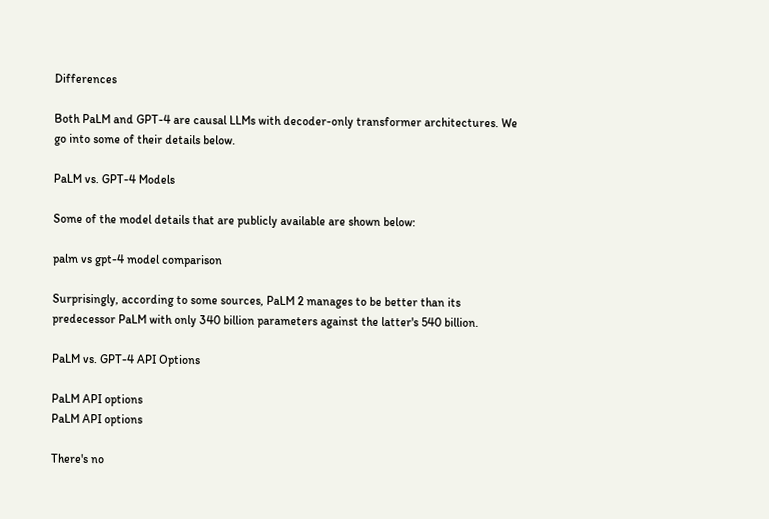Differences

Both PaLM and GPT-4 are causal LLMs with decoder-only transformer architectures. We go into some of their details below.

PaLM vs. GPT-4 Models

Some of the model details that are publicly available are shown below:

palm vs gpt-4 model comparison

Surprisingly, according to some sources, PaLM 2 manages to be better than its predecessor PaLM with only 340 billion parameters against the latter's 540 billion.

PaLM vs. GPT-4 API Options

PaLM API options
PaLM API options

There's no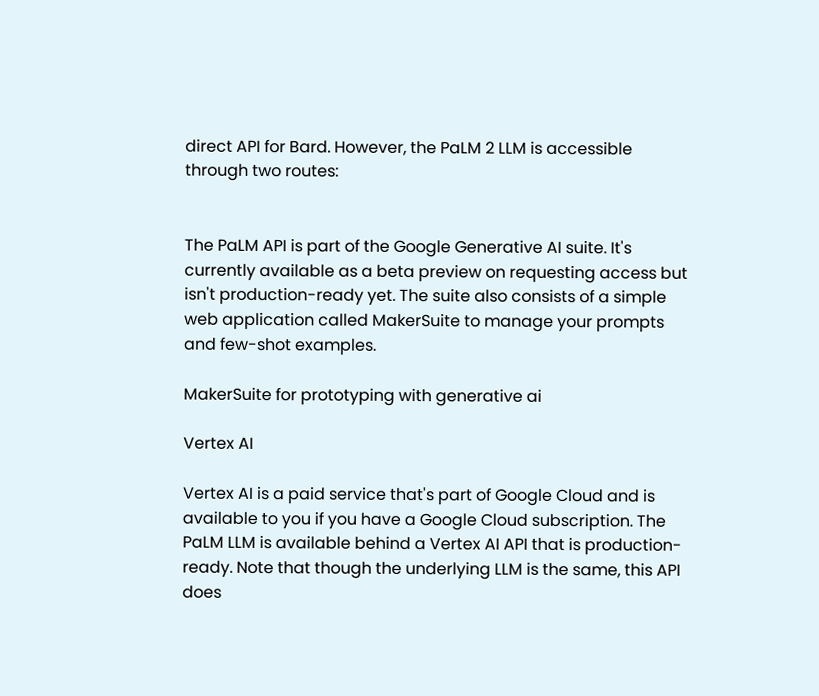direct API for Bard. However, the PaLM 2 LLM is accessible through two routes:


The PaLM API is part of the Google Generative AI suite. It's currently available as a beta preview on requesting access but isn't production-ready yet. The suite also consists of a simple web application called MakerSuite to manage your prompts and few-shot examples.

MakerSuite for prototyping with generative ai

Vertex AI

Vertex AI is a paid service that's part of Google Cloud and is available to you if you have a Google Cloud subscription. The PaLM LLM is available behind a Vertex AI API that is production-ready. Note that though the underlying LLM is the same, this API does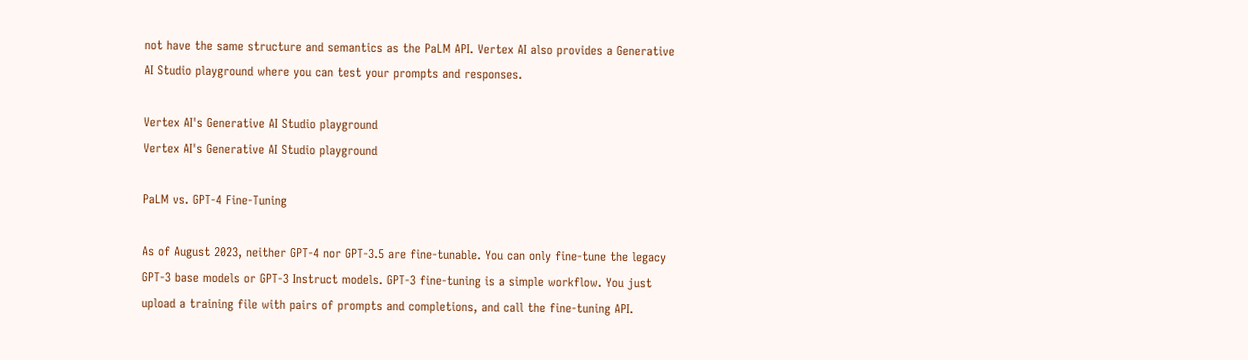not have the same structure and semantics as the PaLM API. Vertex AI also provides a Generative AI Studio playground where you can test your prompts and responses.

Vertex AI's Generative AI Studio playground
Vertex AI's Generative AI Studio playground

PaLM vs. GPT-4 Fine-Tuning

As of August 2023, neither GPT-4 nor GPT-3.5 are fine-tunable. You can only fine-tune the legacy GPT-3 base models or GPT-3 Instruct models. GPT-3 fine-tuning is a simple workflow. You just upload a training file with pairs of prompts and completions, and call the fine-tuning API.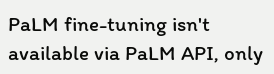PaLM fine-tuning isn't available via PaLM API, only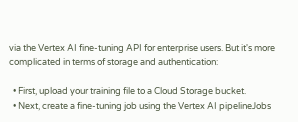via the Vertex AI fine-tuning API for enterprise users. But it's more complicated in terms of storage and authentication:

  • First, upload your training file to a Cloud Storage bucket.
  • Next, create a fine-tuning job using the Vertex AI pipelineJobs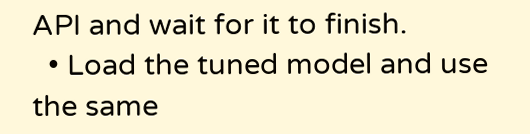API and wait for it to finish.
  • Load the tuned model and use the same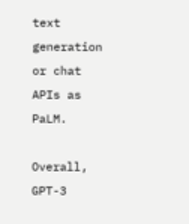text generation or chat APIs as PaLM.

Overall, GPT-3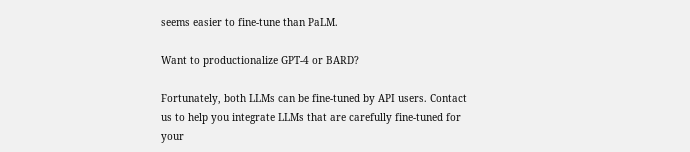seems easier to fine-tune than PaLM.

Want to productionalize GPT-4 or BARD?

Fortunately, both LLMs can be fine-tuned by API users. Contact us to help you integrate LLMs that are carefully fine-tuned for your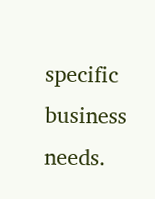specific business needs.